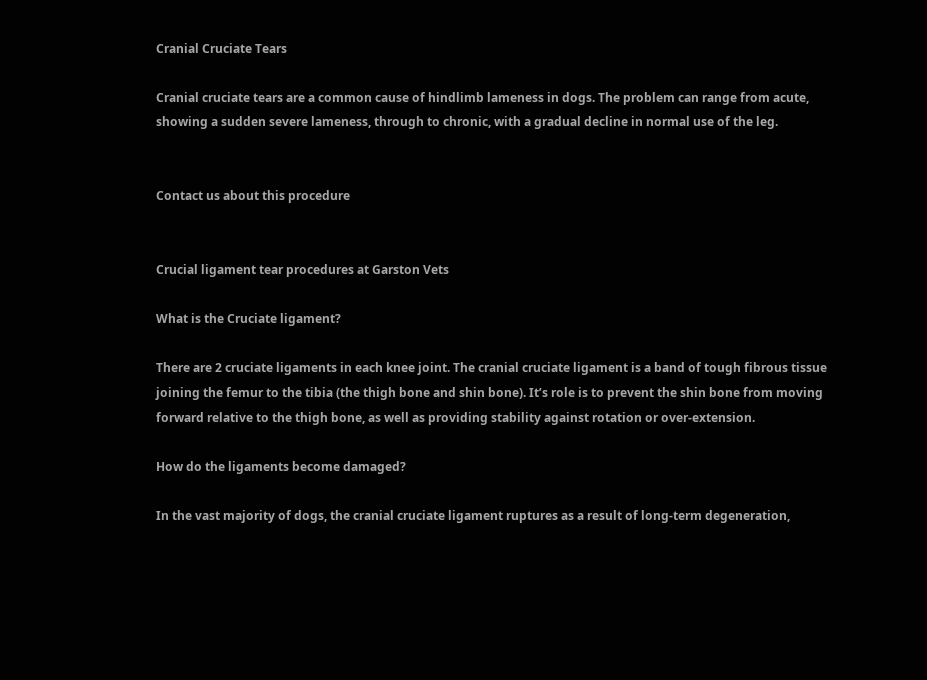Cranial Cruciate Tears

Cranial cruciate tears are a common cause of hindlimb lameness in dogs. The problem can range from acute, showing a sudden severe lameness, through to chronic, with a gradual decline in normal use of the leg.


Contact us about this procedure


Crucial ligament tear procedures at Garston Vets

What is the Cruciate ligament?

There are 2 cruciate ligaments in each knee joint. The cranial cruciate ligament is a band of tough fibrous tissue joining the femur to the tibia (the thigh bone and shin bone). It’s role is to prevent the shin bone from moving forward relative to the thigh bone, as well as providing stability against rotation or over-extension.

How do the ligaments become damaged?

In the vast majority of dogs, the cranial cruciate ligament ruptures as a result of long-term degeneration,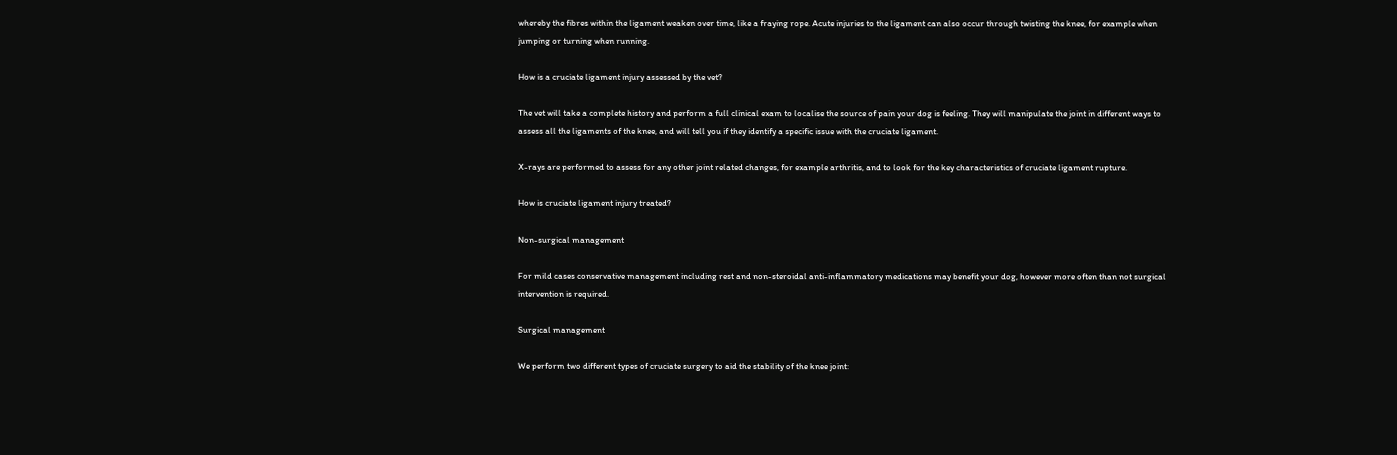whereby the fibres within the ligament weaken over time, like a fraying rope. Acute injuries to the ligament can also occur through twisting the knee, for example when jumping or turning when running.

How is a cruciate ligament injury assessed by the vet?

The vet will take a complete history and perform a full clinical exam to localise the source of pain your dog is feeling. They will manipulate the joint in different ways to assess all the ligaments of the knee, and will tell you if they identify a specific issue with the cruciate ligament.

X-rays are performed to assess for any other joint related changes, for example arthritis, and to look for the key characteristics of cruciate ligament rupture.

How is cruciate ligament injury treated?

Non-surgical management

For mild cases conservative management including rest and non-steroidal anti-inflammatory medications may benefit your dog, however more often than not surgical intervention is required.

Surgical management

We perform two different types of cruciate surgery to aid the stability of the knee joint: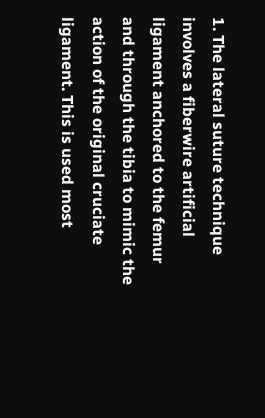1. The lateral suture technique involves a fiberwire artificial ligament anchored to the femur and through the tibia to mimic the action of the original cruciate ligament. This is used most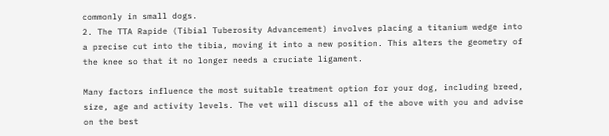commonly in small dogs.
2. The TTA Rapide (Tibial Tuberosity Advancement) involves placing a titanium wedge into a precise cut into the tibia, moving it into a new position. This alters the geometry of the knee so that it no longer needs a cruciate ligament.

Many factors influence the most suitable treatment option for your dog, including breed, size, age and activity levels. The vet will discuss all of the above with you and advise on the best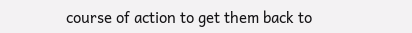course of action to get them back to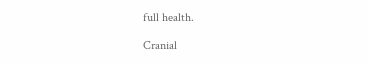full health.

Cranial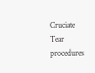Cruciate Tear procedures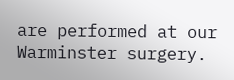are performed at our Warminster surgery.